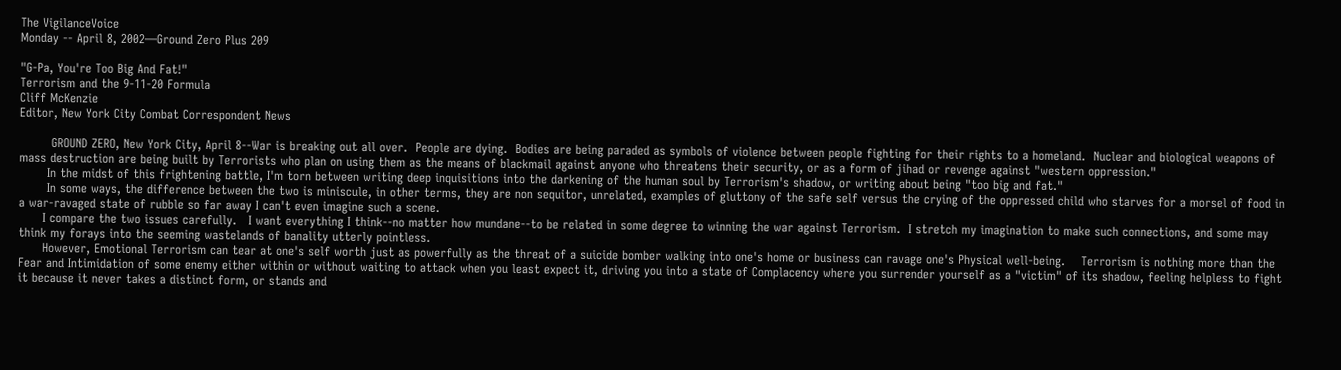The VigilanceVoice
Monday -- April 8, 2002—Ground Zero Plus 209

"G-Pa, You're Too Big And Fat!"
Terrorism and the 9-11-20 Formula
Cliff McKenzie
Editor, New York City Combat Correspondent News

        GROUND ZERO, New York City, April 8--War is breaking out all over.  People are dying.  Bodies are being paraded as symbols of violence between people fighting for their rights to a homeland.  Nuclear and biological weapons of mass destruction are being built by Terrorists who plan on using them as the means of blackmail against anyone who threatens their security, or as a form of jihad or revenge against "western oppression."
       In the midst of this frightening battle, I'm torn between writing deep inquisitions into the darkening of the human soul by Terrorism's shadow, or writing about being "too big and fat."
       In some ways, the difference between the two is miniscule, in other terms, they are non sequitor, unrelated, examples of gluttony of the safe self versus the crying of the oppressed child who starves for a morsel of food in a war-ravaged state of rubble so far away I can't even imagine such a scene.
      I compare the two issues carefully.   I want everything I think--no matter how mundane--to be related in some degree to winning the war against Terrorism.  I stretch my imagination to make such connections, and some may think my forays into the seeming wastelands of banality utterly pointless.
      However, Emotional Terrorism can tear at one's self worth just as powerfully as the threat of a suicide bomber walking into one's home or business can ravage one's Physical well-being.    Terrorism is nothing more than the Fear and Intimidation of some enemy either within or without waiting to attack when you least expect it, driving you into a state of Complacency where you surrender yourself as a "victim" of its shadow, feeling helpless to fight it because it never takes a distinct form, or stands and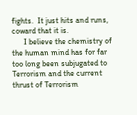fights.  It just hits and runs, coward that it is.
      I believe the chemistry of the human mind has for far too long been subjugated to Terrorism and the current thrust of Terrorism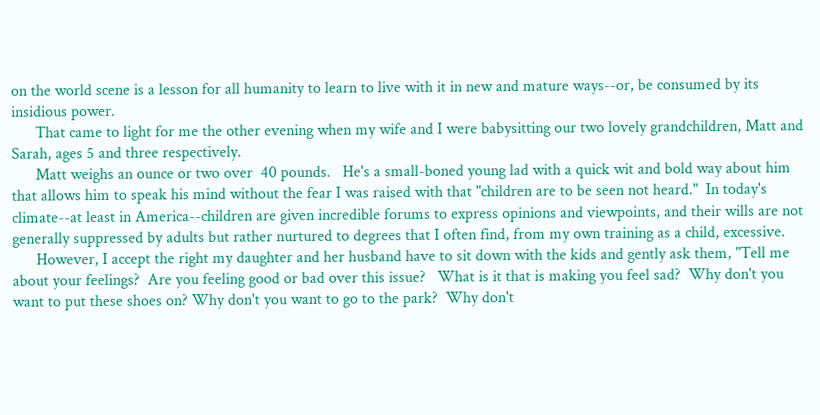on the world scene is a lesson for all humanity to learn to live with it in new and mature ways--or, be consumed by its insidious power.
      That came to light for me the other evening when my wife and I were babysitting our two lovely grandchildren, Matt and Sarah, ages 5 and three respectively.
      Matt weighs an ounce or two over  40 pounds.   He's a small-boned young lad with a quick wit and bold way about him that allows him to speak his mind without the fear I was raised with that "children are to be seen not heard."  In today's climate--at least in America--children are given incredible forums to express opinions and viewpoints, and their wills are not generally suppressed by adults but rather nurtured to degrees that I often find, from my own training as a child, excessive.
      However, I accept the right my daughter and her husband have to sit down with the kids and gently ask them, "Tell me about your feelings?  Are you feeling good or bad over this issue?   What is it that is making you feel sad?  Why don't you want to put these shoes on? Why don't you want to go to the park?  Why don't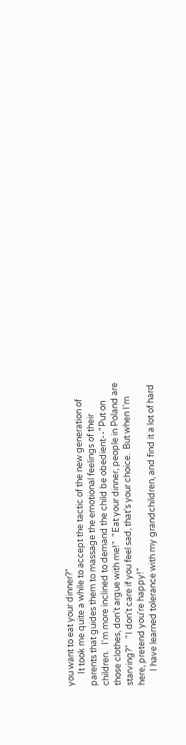you want to eat your dinner?"
      It took me quite a while to accept the tactic of the new generation of parents that guides them to massage the emotional feelings of their children.   I'm more inclined to demand the child be obedient--"Put on those clothes, don't argue with me!"  "Eat your dinner, people in Poland are starving?"   "I don't care if you feel sad, that's your choice.  But when I'm here, pretend you're happy!"
       I have learned tolerance with my grandchildren, and find it a lot of hard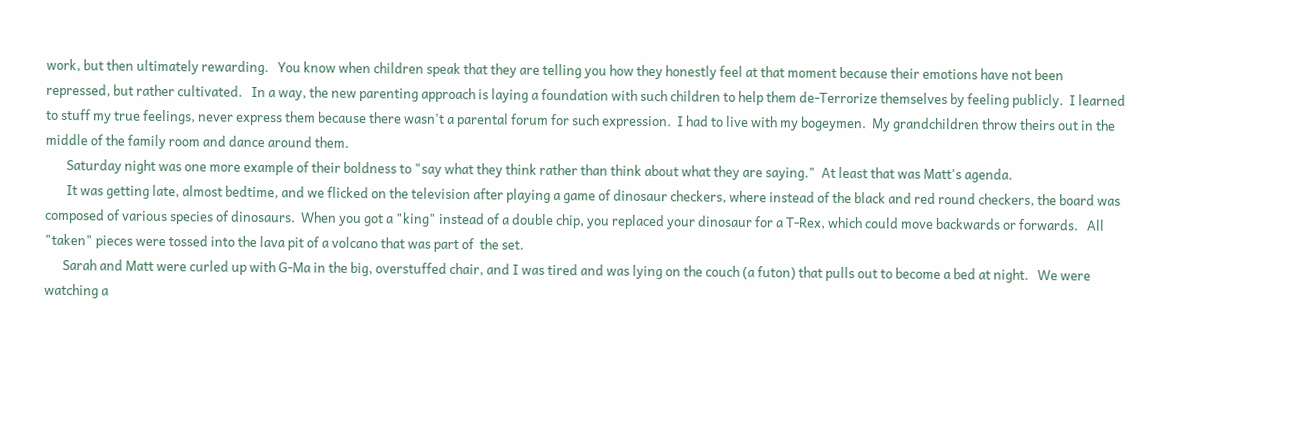work, but then ultimately rewarding.   You know when children speak that they are telling you how they honestly feel at that moment because their emotions have not been repressed, but rather cultivated.   In a way, the new parenting approach is laying a foundation with such children to help them de-Terrorize themselves by feeling publicly.  I learned to stuff my true feelings, never express them because there wasn't a parental forum for such expression.  I had to live with my bogeymen.  My grandchildren throw theirs out in the middle of the family room and dance around them.
       Saturday night was one more example of their boldness to "say what they think rather than think about what they are saying."  At least that was Matt's agenda.
       It was getting late, almost bedtime, and we flicked on the television after playing a game of dinosaur checkers, where instead of the black and red round checkers, the board was composed of various species of dinosaurs.  When you got a "king" instead of a double chip, you replaced your dinosaur for a T-Rex, which could move backwards or forwards.   All "taken" pieces were tossed into the lava pit of a volcano that was part of  the set.
      Sarah and Matt were curled up with G-Ma in the big, overstuffed chair, and I was tired and was lying on the couch (a futon) that pulls out to become a bed at night.   We were watching a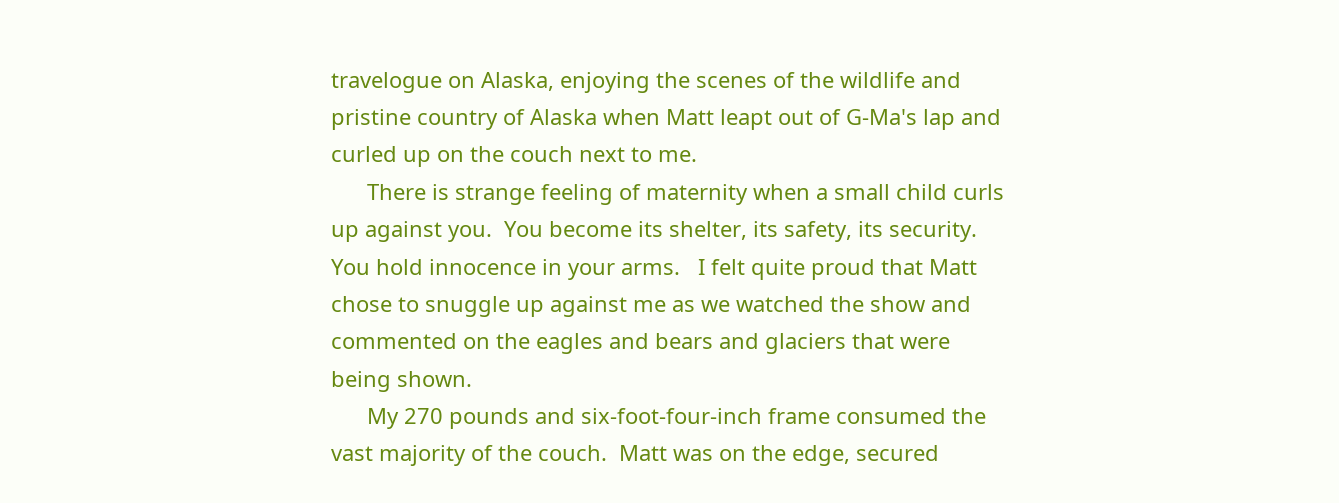travelogue on Alaska, enjoying the scenes of the wildlife and pristine country of Alaska when Matt leapt out of G-Ma's lap and curled up on the couch next to me.
      There is strange feeling of maternity when a small child curls up against you.  You become its shelter, its safety, its security.   You hold innocence in your arms.   I felt quite proud that Matt chose to snuggle up against me as we watched the show and commented on the eagles and bears and glaciers that were being shown.
      My 270 pounds and six-foot-four-inch frame consumed the vast majority of the couch.  Matt was on the edge, secured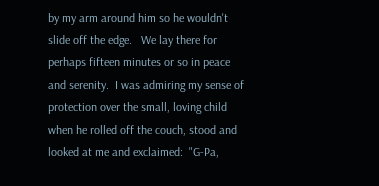by my arm around him so he wouldn't slide off the edge.   We lay there for perhaps fifteen minutes or so in peace and serenity.  I was admiring my sense of protection over the small, loving child when he rolled off the couch, stood and looked at me and exclaimed:  "G-Pa,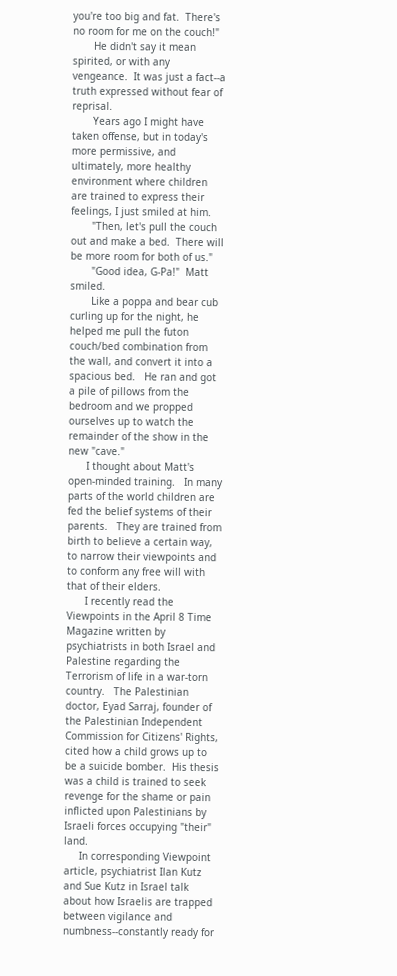you're too big and fat.  There's no room for me on the couch!"
       He didn't say it mean spirited, or with any vengeance.  It was just a fact--a truth expressed without fear of reprisal.
       Years ago I might have taken offense, but in today's more permissive, and ultimately, more healthy environment where children are trained to express their feelings, I just smiled at him.
       "Then, let's pull the couch out and make a bed.  There will be more room for both of us."
       "Good idea, G-Pa!"  Matt smiled.
       Like a poppa and bear cub curling up for the night, he helped me pull the futon couch/bed combination from the wall, and convert it into a spacious bed.   He ran and got a pile of pillows from the bedroom and we propped ourselves up to watch the remainder of the show in the new "cave."
      I thought about Matt's open-minded training.   In many parts of the world children are fed the belief systems of their parents.   They are trained from birth to believe a certain way, to narrow their viewpoints and to conform any free will with that of their elders.
      I recently read the Viewpoints in the April 8 Time Magazine written by psychiatrists in both Israel and Palestine regarding the Terrorism of life in a war-torn country.   The Palestinian doctor, Eyad Sarraj, founder of the Palestinian Independent Commission for Citizens' Rights, cited how a child grows up to be a suicide bomber.  His thesis was a child is trained to seek revenge for the shame or pain inflicted upon Palestinians by Israeli forces occupying "their" land.
     In corresponding Viewpoint article, psychiatrist Ilan Kutz and Sue Kutz in Israel talk about how Israelis are trapped between vigilance and numbness--constantly ready for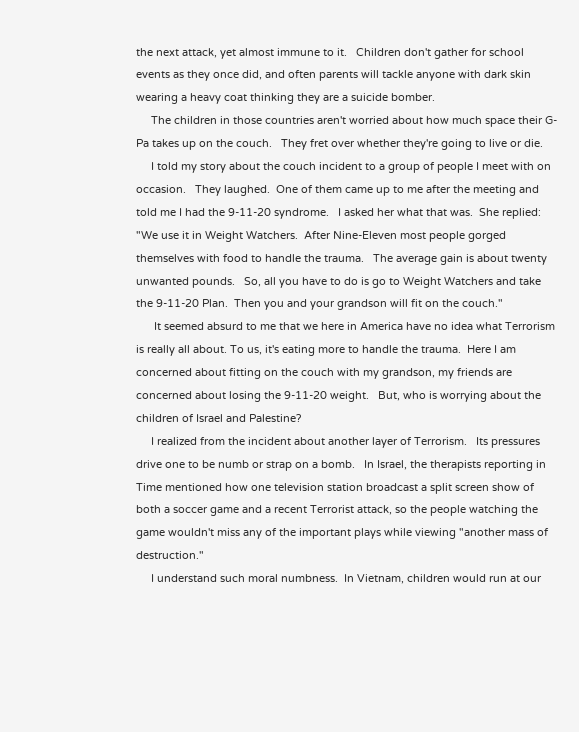the next attack, yet almost immune to it.   Children don't gather for school events as they once did, and often parents will tackle anyone with dark skin wearing a heavy coat thinking they are a suicide bomber.
     The children in those countries aren't worried about how much space their G-Pa takes up on the couch.   They fret over whether they're going to live or die.
     I told my story about the couch incident to a group of people I meet with on occasion.   They laughed.  One of them came up to me after the meeting and told me I had the 9-11-20 syndrome.   I asked her what that was.  She replied:  "We use it in Weight Watchers.  After Nine-Eleven most people gorged themselves with food to handle the trauma.   The average gain is about twenty unwanted pounds.   So, all you have to do is go to Weight Watchers and take the 9-11-20 Plan.  Then you and your grandson will fit on the couch."
      It seemed absurd to me that we here in America have no idea what Terrorism is really all about. To us, it's eating more to handle the trauma.  Here I am  concerned about fitting on the couch with my grandson, my friends are concerned about losing the 9-11-20 weight.   But, who is worrying about the children of Israel and Palestine?
     I realized from the incident about another layer of Terrorism.   Its pressures drive one to be numb or strap on a bomb.   In Israel, the therapists reporting in Time mentioned how one television station broadcast a split screen show of both a soccer game and a recent Terrorist attack, so the people watching the game wouldn't miss any of the important plays while viewing "another mass of destruction."
     I understand such moral numbness.  In Vietnam, children would run at our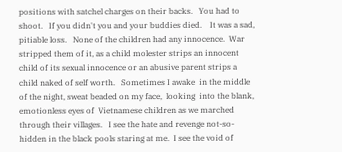positions with satchel charges on their backs.   You had to shoot.   If you didn't you and your buddies died.    It was a sad, pitiable loss.   None of the children had any innocence.  War stripped them of it, as a child molester strips an innocent child of its sexual innocence or an abusive parent strips a child naked of self worth.   Sometimes I awake  in the middle of the night, sweat beaded on my face,  looking  into the blank, emotionless eyes of  Vietnamese children as we marched through their villages.   I see the hate and revenge not-so-hidden in the black pools staring at me.  I see the void of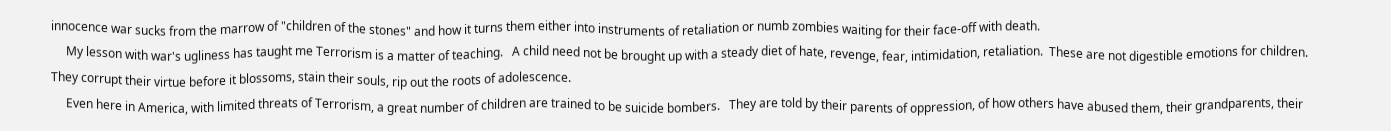innocence war sucks from the marrow of "children of the stones" and how it turns them either into instruments of retaliation or numb zombies waiting for their face-off with death.
     My lesson with war's ugliness has taught me Terrorism is a matter of teaching.   A child need not be brought up with a steady diet of hate, revenge, fear, intimidation, retaliation.  These are not digestible emotions for children.  They corrupt their virtue before it blossoms, stain their souls, rip out the roots of adolescence.
     Even here in America, with limited threats of Terrorism, a great number of children are trained to be suicide bombers.   They are told by their parents of oppression, of how others have abused them, their grandparents, their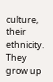culture, their ethnicity.  They grow up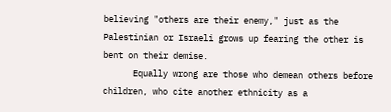believing "others are their enemy," just as the Palestinian or Israeli grows up fearing the other is bent on their demise.
      Equally wrong are those who demean others before children, who cite another ethnicity as a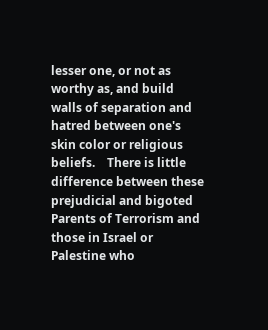lesser one, or not as worthy as, and build walls of separation and hatred between one's skin color or religious beliefs.    There is little difference between these prejudicial and bigoted Parents of Terrorism and those in Israel or Palestine who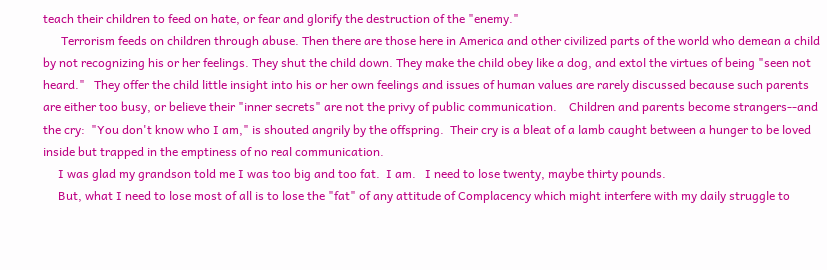teach their children to feed on hate, or fear and glorify the destruction of the "enemy."
      Terrorism feeds on children through abuse. Then there are those here in America and other civilized parts of the world who demean a child by not recognizing his or her feelings. They shut the child down. They make the child obey like a dog, and extol the virtues of being "seen not heard."   They offer the child little insight into his or her own feelings and issues of human values are rarely discussed because such parents are either too busy, or believe their "inner secrets" are not the privy of public communication.    Children and parents become strangers--and the cry:  "You don't know who I am," is shouted angrily by the offspring.  Their cry is a bleat of a lamb caught between a hunger to be loved inside but trapped in the emptiness of no real communication.
     I was glad my grandson told me I was too big and too fat.  I am.   I need to lose twenty, maybe thirty pounds.
     But, what I need to lose most of all is to lose the "fat" of any attitude of Complacency which might interfere with my daily struggle to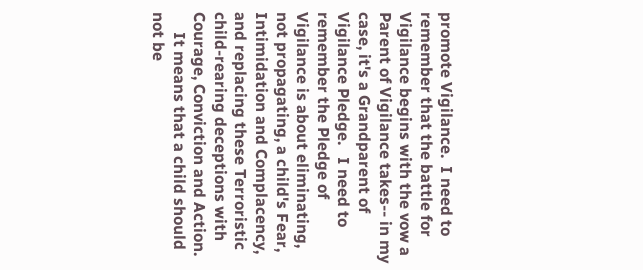promote Vigilance.  I need to remember that the battle for Vigilance begins with the vow a Parent of Vigilance takes-- in my case, it's a Grandparent of Vigilance Pledge.   I need to remember the Pledge of Vigilance is about eliminating, not propagating, a child's Fear, Intimidation and Complacency, and replacing these Terroristic child-rearing deceptions with Courage, Conviction and Action.
     It means that a child should not be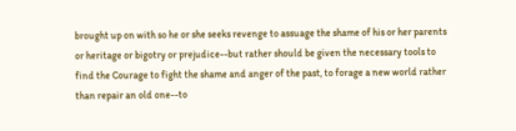brought up on with so he or she seeks revenge to assuage the shame of his or her parents or heritage or bigotry or prejudice--but rather should be given the necessary tools to find the Courage to fight the shame and anger of the past, to forage a new world rather than repair an old one--to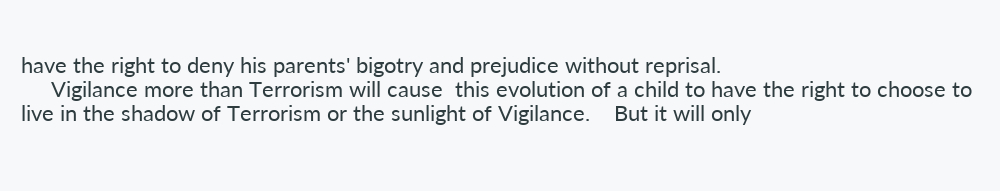have the right to deny his parents' bigotry and prejudice without reprisal.
     Vigilance more than Terrorism will cause  this evolution of a child to have the right to choose to live in the shadow of Terrorism or the sunlight of Vigilance.    But it will only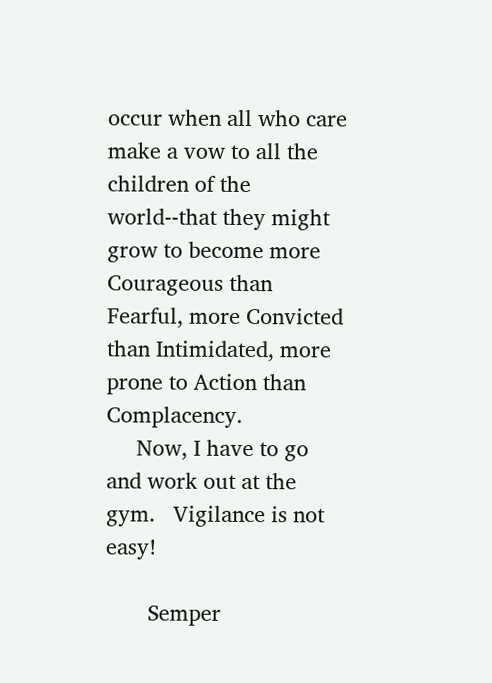occur when all who care make a vow to all the children of the world--that they might grow to become more Courageous than Fearful, more Convicted than Intimidated, more prone to Action than Complacency.
     Now, I have to go and work out at the gym.   Vigilance is not easy!

       Semper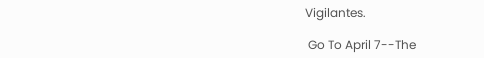Vigilantes.

 Go To April 7--The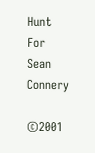Hunt For Sean Connery

©2001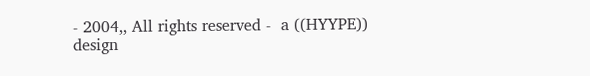- 2004,, All rights reserved -  a ((HYYPE)) design